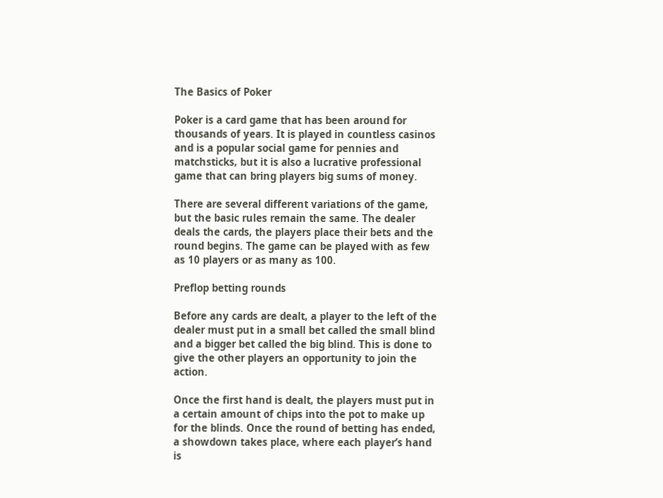The Basics of Poker

Poker is a card game that has been around for thousands of years. It is played in countless casinos and is a popular social game for pennies and matchsticks, but it is also a lucrative professional game that can bring players big sums of money.

There are several different variations of the game, but the basic rules remain the same. The dealer deals the cards, the players place their bets and the round begins. The game can be played with as few as 10 players or as many as 100.

Preflop betting rounds

Before any cards are dealt, a player to the left of the dealer must put in a small bet called the small blind and a bigger bet called the big blind. This is done to give the other players an opportunity to join the action.

Once the first hand is dealt, the players must put in a certain amount of chips into the pot to make up for the blinds. Once the round of betting has ended, a showdown takes place, where each player’s hand is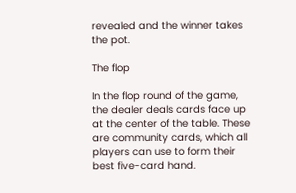revealed and the winner takes the pot.

The flop

In the flop round of the game, the dealer deals cards face up at the center of the table. These are community cards, which all players can use to form their best five-card hand.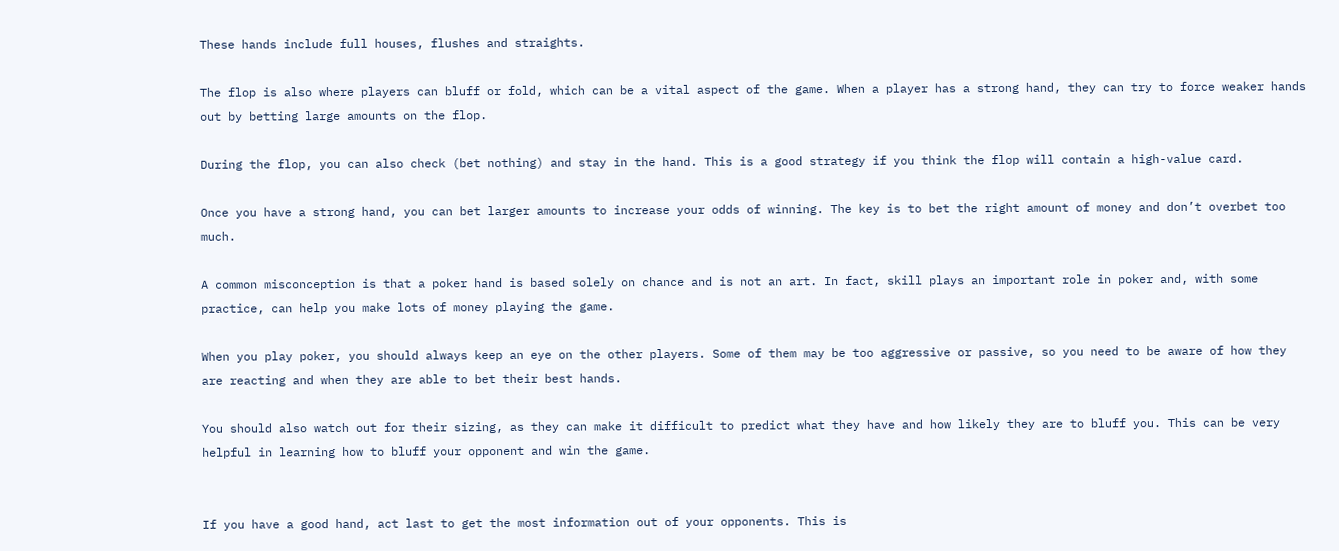These hands include full houses, flushes and straights.

The flop is also where players can bluff or fold, which can be a vital aspect of the game. When a player has a strong hand, they can try to force weaker hands out by betting large amounts on the flop.

During the flop, you can also check (bet nothing) and stay in the hand. This is a good strategy if you think the flop will contain a high-value card.

Once you have a strong hand, you can bet larger amounts to increase your odds of winning. The key is to bet the right amount of money and don’t overbet too much.

A common misconception is that a poker hand is based solely on chance and is not an art. In fact, skill plays an important role in poker and, with some practice, can help you make lots of money playing the game.

When you play poker, you should always keep an eye on the other players. Some of them may be too aggressive or passive, so you need to be aware of how they are reacting and when they are able to bet their best hands.

You should also watch out for their sizing, as they can make it difficult to predict what they have and how likely they are to bluff you. This can be very helpful in learning how to bluff your opponent and win the game.


If you have a good hand, act last to get the most information out of your opponents. This is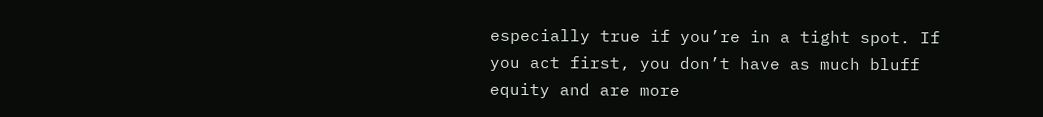especially true if you’re in a tight spot. If you act first, you don’t have as much bluff equity and are more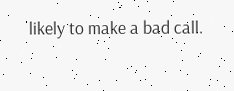likely to make a bad call.